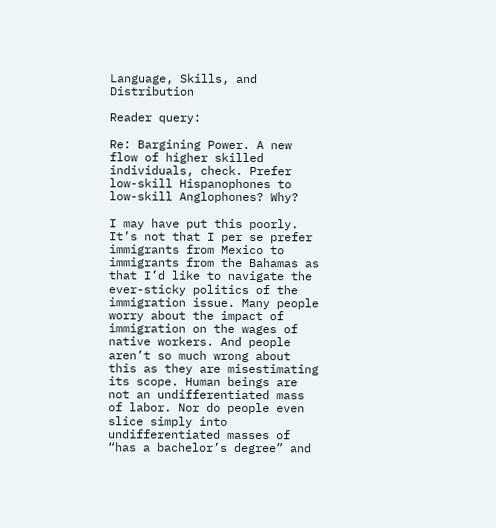Language, Skills, and Distribution

Reader query:

Re: Bargining Power. A new flow of higher skilled individuals, check. Prefer low-skill Hispanophones to low-skill Anglophones? Why?

I may have put this poorly. It’s not that I per se prefer immigrants from Mexico to immigrants from the Bahamas as that I’d like to navigate the ever-sticky politics of the immigration issue. Many people worry about the impact of immigration on the wages of native workers. And people aren’t so much wrong about this as they are misestimating its scope. Human beings are not an undifferentiated mass of labor. Nor do people even slice simply into undifferentiated masses of “has a bachelor’s degree” and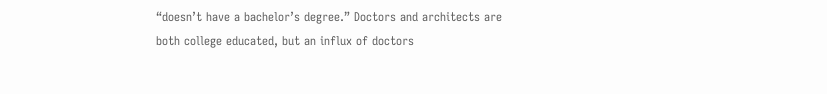“doesn’t have a bachelor’s degree.” Doctors and architects are both college educated, but an influx of doctors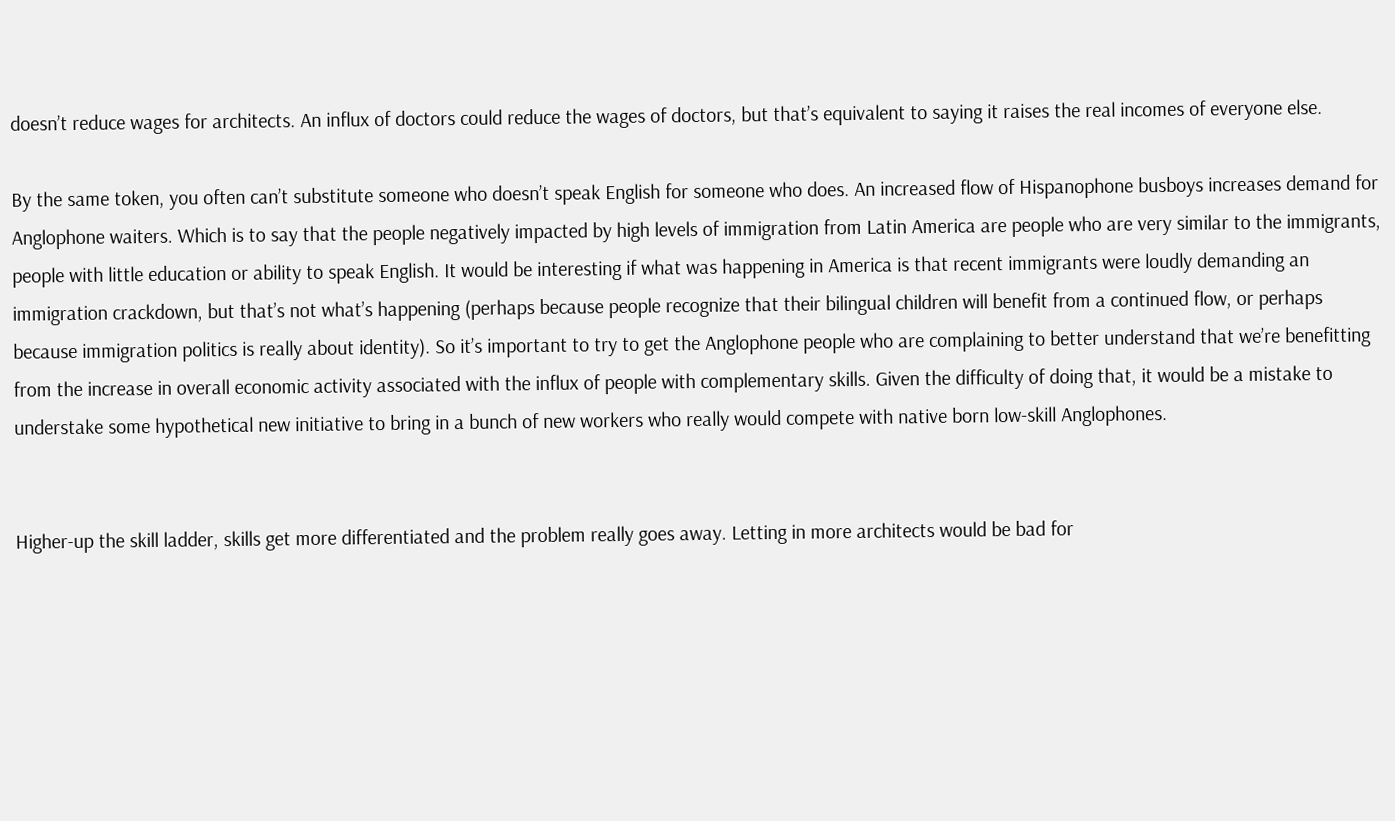doesn’t reduce wages for architects. An influx of doctors could reduce the wages of doctors, but that’s equivalent to saying it raises the real incomes of everyone else.

By the same token, you often can’t substitute someone who doesn’t speak English for someone who does. An increased flow of Hispanophone busboys increases demand for Anglophone waiters. Which is to say that the people negatively impacted by high levels of immigration from Latin America are people who are very similar to the immigrants, people with little education or ability to speak English. It would be interesting if what was happening in America is that recent immigrants were loudly demanding an immigration crackdown, but that’s not what’s happening (perhaps because people recognize that their bilingual children will benefit from a continued flow, or perhaps because immigration politics is really about identity). So it’s important to try to get the Anglophone people who are complaining to better understand that we’re benefitting from the increase in overall economic activity associated with the influx of people with complementary skills. Given the difficulty of doing that, it would be a mistake to understake some hypothetical new initiative to bring in a bunch of new workers who really would compete with native born low-skill Anglophones.


Higher-up the skill ladder, skills get more differentiated and the problem really goes away. Letting in more architects would be bad for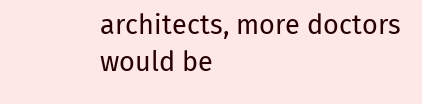architects, more doctors would be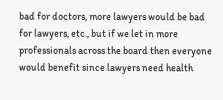bad for doctors, more lawyers would be bad for lawyers, etc., but if we let in more professionals across the board then everyone would benefit since lawyers need health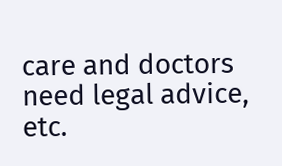care and doctors need legal advice, etc.